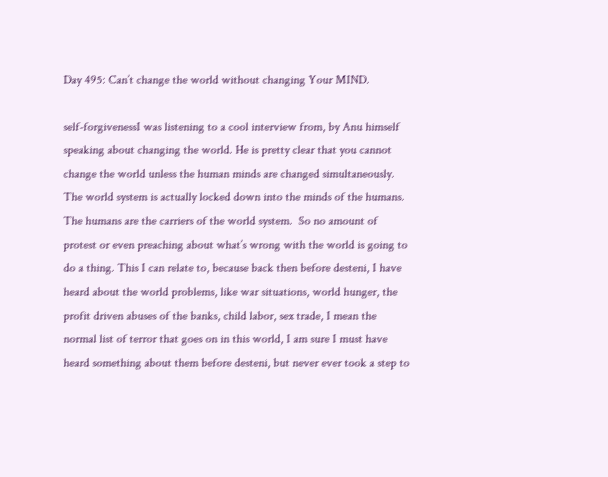Day 495: Can’t change the world without changing Your MIND.

self-forgivenessI was listening to a cool interview from, by Anu himself speaking about changing the world. He is pretty clear that you cannot change the world unless the human minds are changed simultaneously. The world system is actually locked down into the minds of the humans. The humans are the carriers of the world system.  So no amount of protest or even preaching about what’s wrong with the world is going to do a thing. This I can relate to, because back then before desteni, I have heard about the world problems, like war situations, world hunger, the profit driven abuses of the banks, child labor, sex trade, I mean the normal list of terror that goes on in this world, I am sure I must have heard something about them before desteni, but never ever took a step to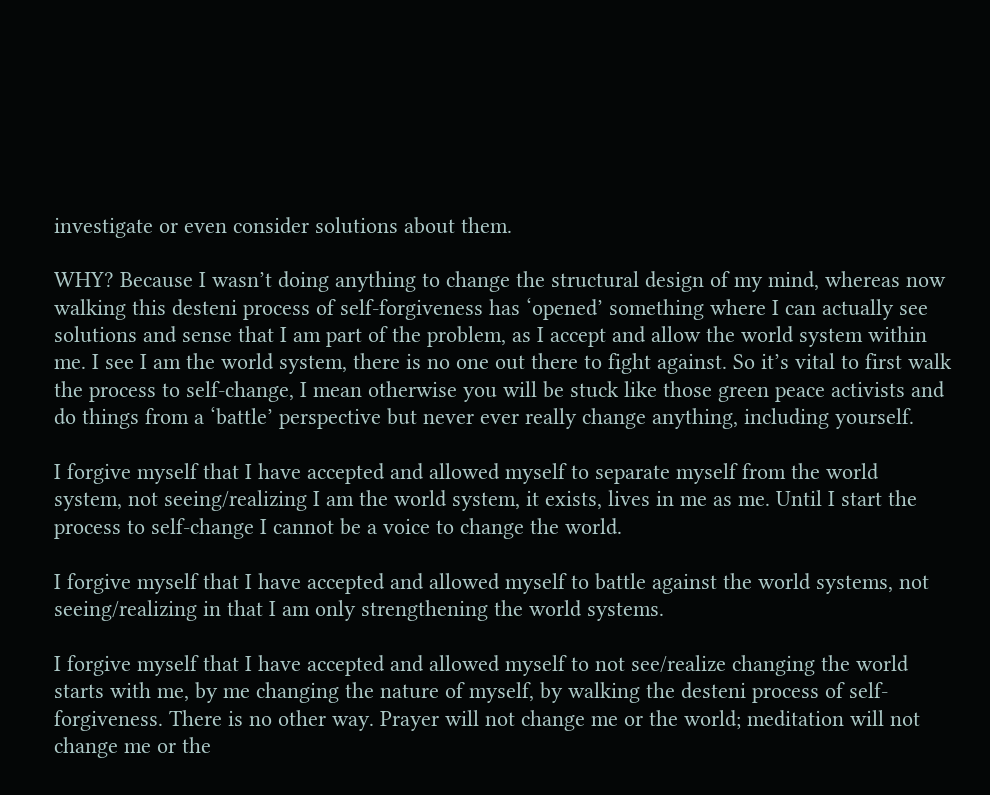investigate or even consider solutions about them.

WHY? Because I wasn’t doing anything to change the structural design of my mind, whereas now walking this desteni process of self-forgiveness has ‘opened’ something where I can actually see solutions and sense that I am part of the problem, as I accept and allow the world system within me. I see I am the world system, there is no one out there to fight against. So it’s vital to first walk the process to self-change, I mean otherwise you will be stuck like those green peace activists and do things from a ‘battle’ perspective but never ever really change anything, including yourself.

I forgive myself that I have accepted and allowed myself to separate myself from the world system, not seeing/realizing I am the world system, it exists, lives in me as me. Until I start the process to self-change I cannot be a voice to change the world.

I forgive myself that I have accepted and allowed myself to battle against the world systems, not seeing/realizing in that I am only strengthening the world systems.

I forgive myself that I have accepted and allowed myself to not see/realize changing the world starts with me, by me changing the nature of myself, by walking the desteni process of self-forgiveness. There is no other way. Prayer will not change me or the world; meditation will not change me or the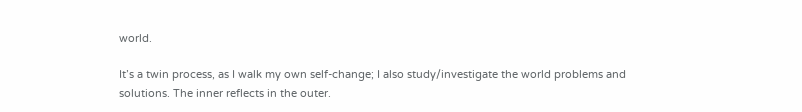world.

It’s a twin process, as I walk my own self-change; I also study/investigate the world problems and solutions. The inner reflects in the outer.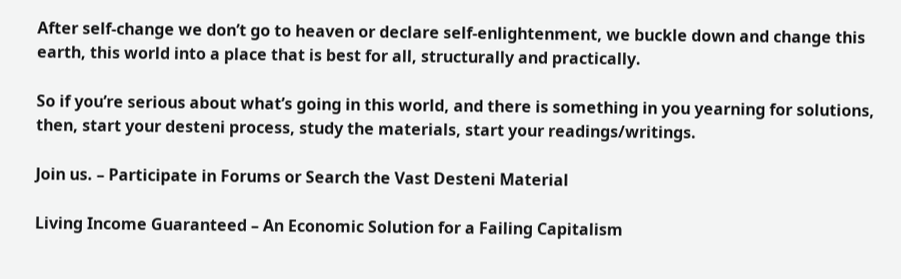After self-change we don’t go to heaven or declare self-enlightenment, we buckle down and change this earth, this world into a place that is best for all, structurally and practically.

So if you’re serious about what’s going in this world, and there is something in you yearning for solutions, then, start your desteni process, study the materials, start your readings/writings.

Join us. – Participate in Forums or Search the Vast Desteni Material

Living Income Guaranteed – An Economic Solution for a Failing Capitalism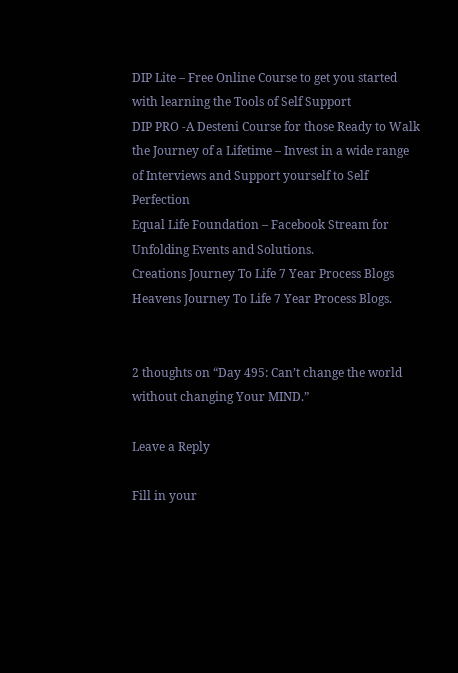DIP Lite – Free Online Course to get you started with learning the Tools of Self Support
DIP PRO -A Desteni Course for those Ready to Walk the Journey of a Lifetime – Invest in a wide range of Interviews and Support yourself to Self Perfection
Equal Life Foundation – Facebook Stream for Unfolding Events and Solutions.
Creations Journey To Life 7 Year Process Blogs
Heavens Journey To Life 7 Year Process Blogs.


2 thoughts on “Day 495: Can’t change the world without changing Your MIND.”

Leave a Reply

Fill in your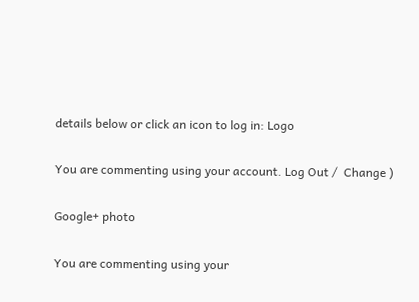details below or click an icon to log in: Logo

You are commenting using your account. Log Out /  Change )

Google+ photo

You are commenting using your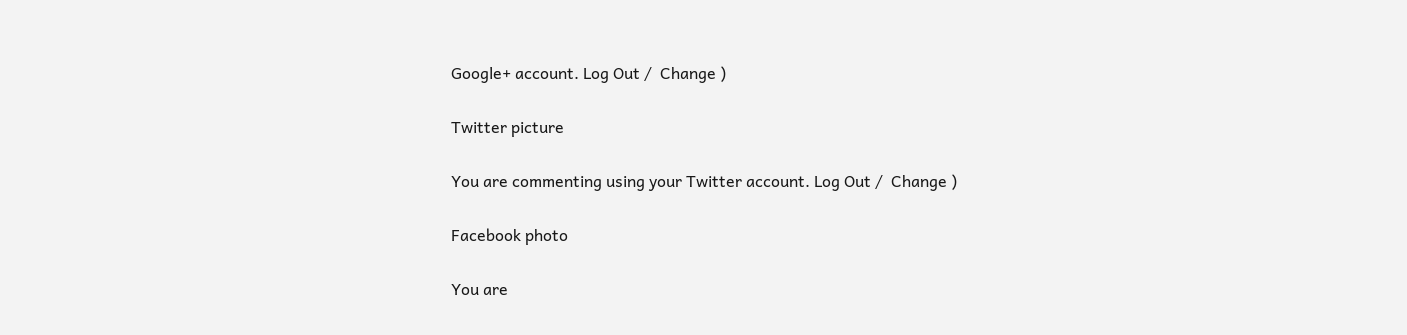Google+ account. Log Out /  Change )

Twitter picture

You are commenting using your Twitter account. Log Out /  Change )

Facebook photo

You are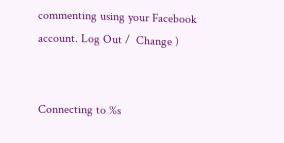commenting using your Facebook account. Log Out /  Change )


Connecting to %s